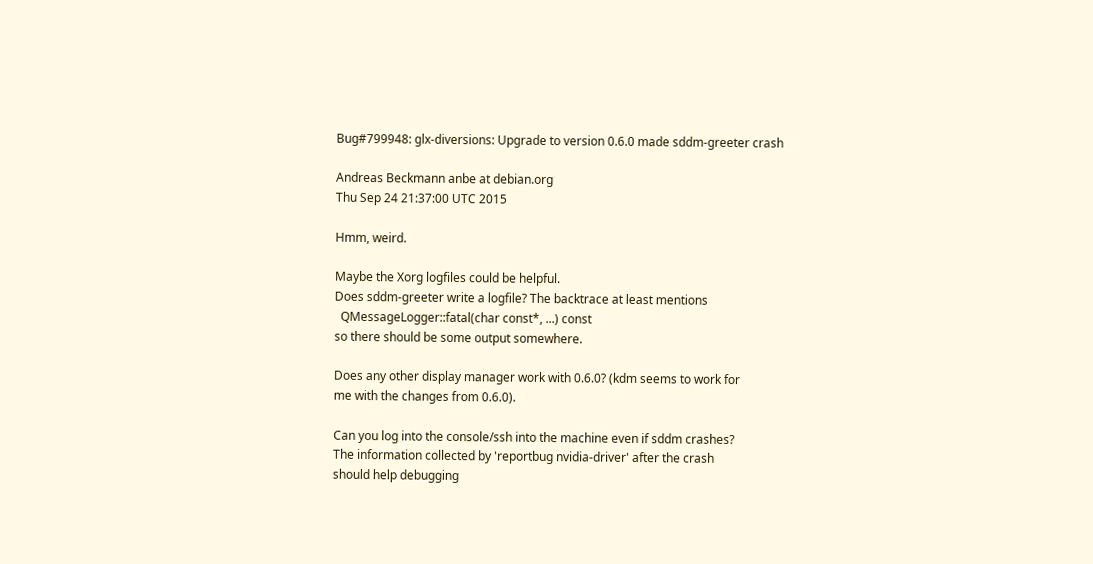Bug#799948: glx-diversions: Upgrade to version 0.6.0 made sddm-greeter crash

Andreas Beckmann anbe at debian.org
Thu Sep 24 21:37:00 UTC 2015

Hmm, weird.

Maybe the Xorg logfiles could be helpful.
Does sddm-greeter write a logfile? The backtrace at least mentions
  QMessageLogger::fatal(char const*, ...) const
so there should be some output somewhere.

Does any other display manager work with 0.6.0? (kdm seems to work for
me with the changes from 0.6.0).

Can you log into the console/ssh into the machine even if sddm crashes?
The information collected by 'reportbug nvidia-driver' after the crash
should help debugging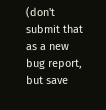(don't submit that as a new bug report, but save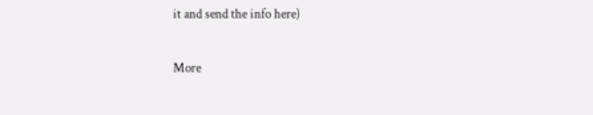it and send the info here)


More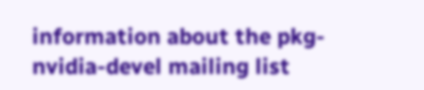information about the pkg-nvidia-devel mailing list